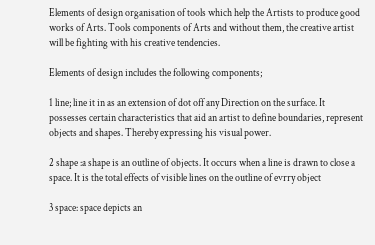Elements of design organisation of tools which help the Artists to produce good works of Arts. Tools components of Arts and without them, the creative artist will be fighting with his creative tendencies.

Elements of design includes the following components;

1 line; line it in as an extension of dot off any Direction on the surface. It possesses certain characteristics that aid an artist to define boundaries, represent objects and shapes. Thereby expressing his visual power.

2 shape :a shape is an outline of objects. It occurs when a line is drawn to close a space. It is the total effects of visible lines on the outline of evrry object

3 space: space depicts an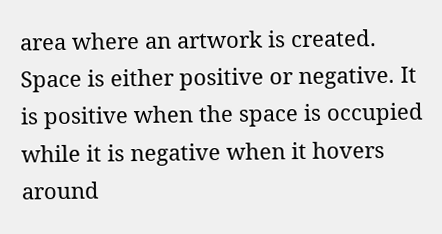area where an artwork is created. Space is either positive or negative. It is positive when the space is occupied while it is negative when it hovers around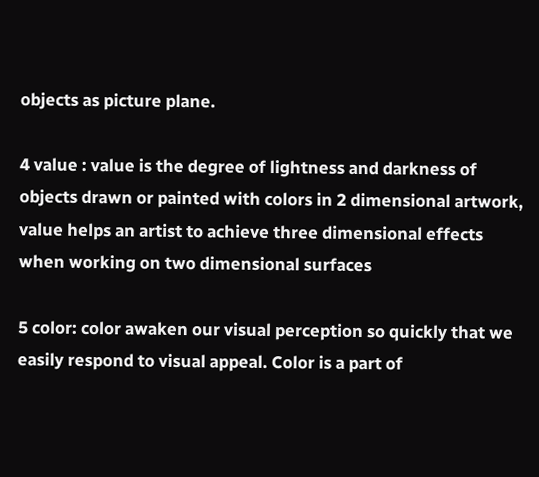objects as picture plane.

4 value : value is the degree of lightness and darkness of objects drawn or painted with colors in 2 dimensional artwork, value helps an artist to achieve three dimensional effects when working on two dimensional surfaces

5 color: color awaken our visual perception so quickly that we easily respond to visual appeal. Color is a part of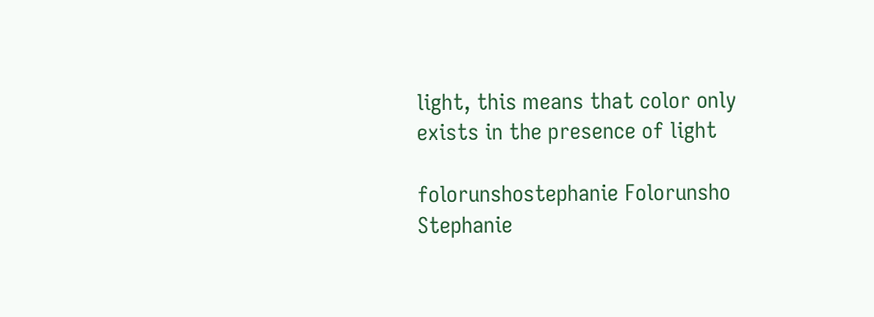light, this means that color only exists in the presence of light

folorunshostephanie Folorunsho Stephanie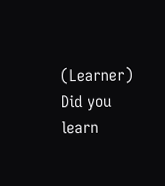(Learner) Did you learn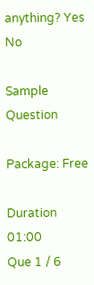anything? Yes No

Sample Question

Package: Free

Duration 01:00
Que 1 / 6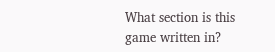What section is this game written in?